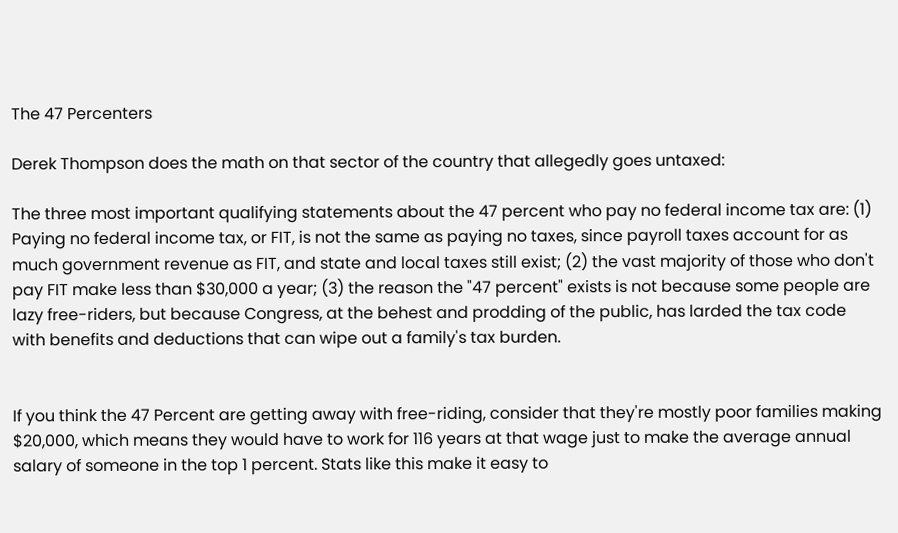The 47 Percenters

Derek Thompson does the math on that sector of the country that allegedly goes untaxed:

The three most important qualifying statements about the 47 percent who pay no federal income tax are: (1) Paying no federal income tax, or FIT, is not the same as paying no taxes, since payroll taxes account for as much government revenue as FIT, and state and local taxes still exist; (2) the vast majority of those who don't pay FIT make less than $30,000 a year; (3) the reason the "47 percent" exists is not because some people are lazy free-riders, but because Congress, at the behest and prodding of the public, has larded the tax code with benefits and deductions that can wipe out a family's tax burden.


If you think the 47 Percent are getting away with free-riding, consider that they're mostly poor families making $20,000, which means they would have to work for 116 years at that wage just to make the average annual salary of someone in the top 1 percent. Stats like this make it easy to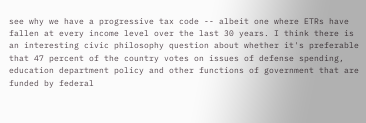see why we have a progressive tax code -- albeit one where ETRs have fallen at every income level over the last 30 years. I think there is an interesting civic philosophy question about whether it's preferable that 47 percent of the country votes on issues of defense spending, education department policy and other functions of government that are funded by federal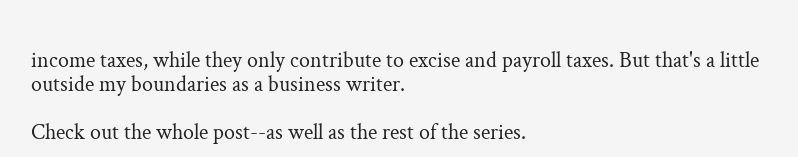income taxes, while they only contribute to excise and payroll taxes. But that's a little outside my boundaries as a business writer.

Check out the whole post--as well as the rest of the series.